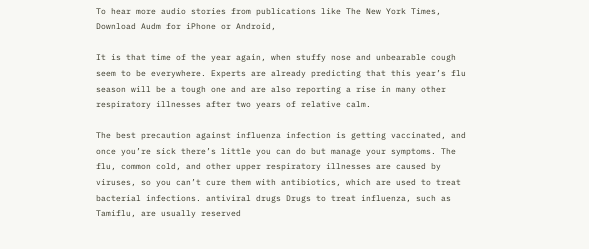To hear more audio stories from publications like The New York Times, Download Audm for iPhone or Android,

It is that time of the year again, when stuffy nose and unbearable cough seem to be everywhere. Experts are already predicting that this year’s flu season will be a tough one and are also reporting a rise in many other respiratory illnesses after two years of relative calm.

The best precaution against influenza infection is getting vaccinated, and once you’re sick there’s little you can do but manage your symptoms. The flu, common cold, and other upper respiratory illnesses are caused by viruses, so you can’t cure them with antibiotics, which are used to treat bacterial infections. antiviral drugs Drugs to treat influenza, such as Tamiflu, are usually reserved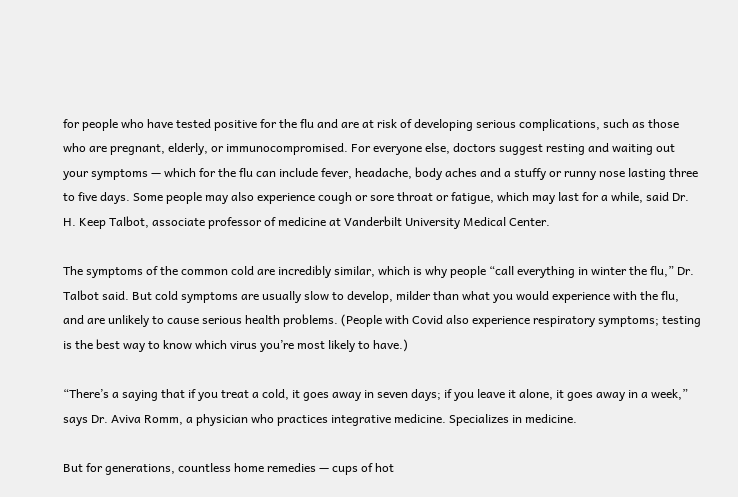for people who have tested positive for the flu and are at risk of developing serious complications, such as those who are pregnant, elderly, or immunocompromised. For everyone else, doctors suggest resting and waiting out your symptoms — which for the flu can include fever, headache, body aches and a stuffy or runny nose lasting three to five days. Some people may also experience cough or sore throat or fatigue, which may last for a while, said Dr. H. Keep Talbot, associate professor of medicine at Vanderbilt University Medical Center.

The symptoms of the common cold are incredibly similar, which is why people “call everything in winter the flu,” Dr. Talbot said. But cold symptoms are usually slow to develop, milder than what you would experience with the flu, and are unlikely to cause serious health problems. (People with Covid also experience respiratory symptoms; testing is the best way to know which virus you’re most likely to have.)

“There’s a saying that if you treat a cold, it goes away in seven days; if you leave it alone, it goes away in a week,” says Dr. Aviva Romm, a physician who practices integrative medicine. Specializes in medicine.

But for generations, countless home remedies — cups of hot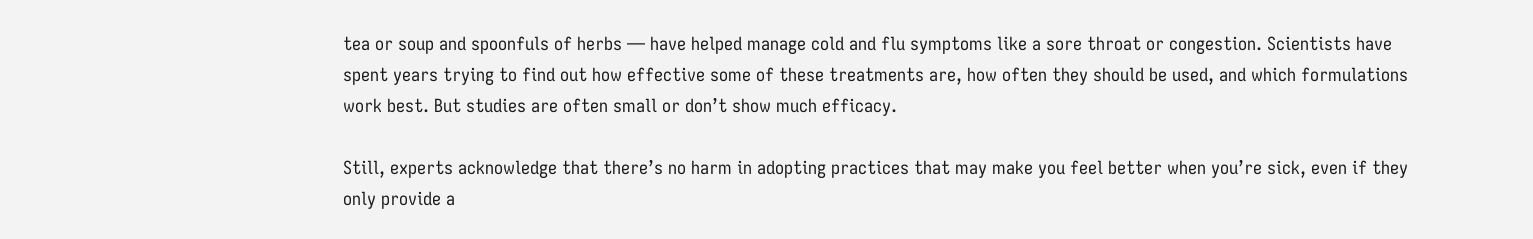tea or soup and spoonfuls of herbs — have helped manage cold and flu symptoms like a sore throat or congestion. Scientists have spent years trying to find out how effective some of these treatments are, how often they should be used, and which formulations work best. But studies are often small or don’t show much efficacy.

Still, experts acknowledge that there’s no harm in adopting practices that may make you feel better when you’re sick, even if they only provide a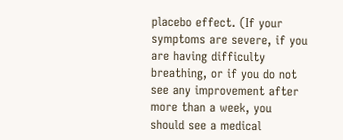placebo effect. (If your symptoms are severe, if you are having difficulty breathing, or if you do not see any improvement after more than a week, you should see a medical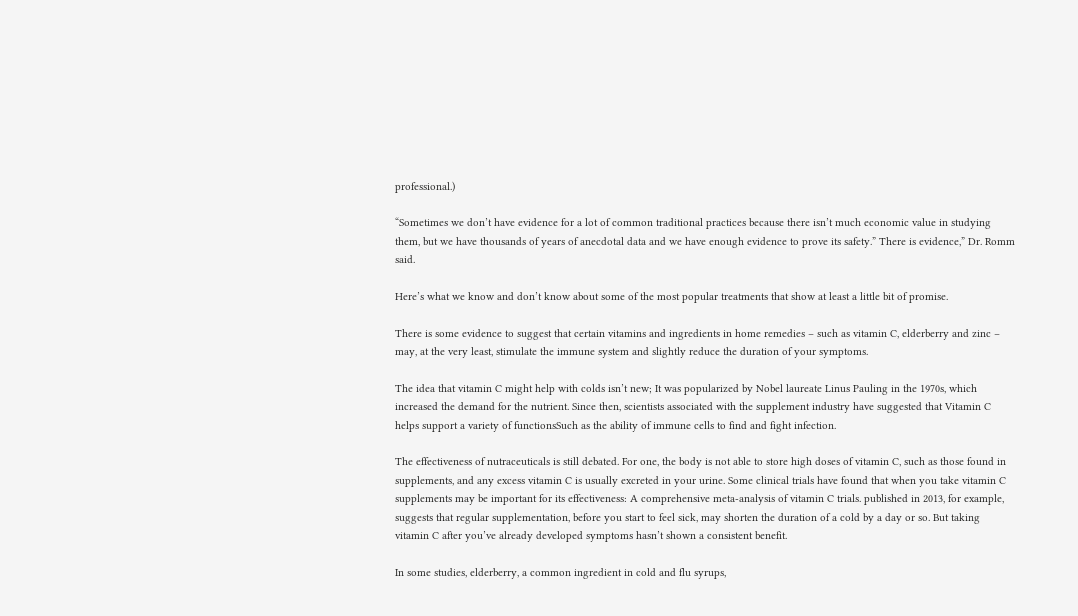professional.)

“Sometimes we don’t have evidence for a lot of common traditional practices because there isn’t much economic value in studying them, but we have thousands of years of anecdotal data and we have enough evidence to prove its safety.” There is evidence,” Dr. Romm said.

Here’s what we know and don’t know about some of the most popular treatments that show at least a little bit of promise.

There is some evidence to suggest that certain vitamins and ingredients in home remedies – such as vitamin C, elderberry and zinc – may, at the very least, stimulate the immune system and slightly reduce the duration of your symptoms.

The idea that vitamin C might help with colds isn’t new; It was popularized by Nobel laureate Linus Pauling in the 1970s, which increased the demand for the nutrient. Since then, scientists associated with the supplement industry have suggested that Vitamin C helps support a variety of functionsSuch as the ability of immune cells to find and fight infection.

The effectiveness of nutraceuticals is still debated. For one, the body is not able to store high doses of vitamin C, such as those found in supplements, and any excess vitamin C is usually excreted in your urine. Some clinical trials have found that when you take vitamin C supplements may be important for its effectiveness: A comprehensive meta-analysis of vitamin C trials. published in 2013, for example, suggests that regular supplementation, before you start to feel sick, may shorten the duration of a cold by a day or so. But taking vitamin C after you’ve already developed symptoms hasn’t shown a consistent benefit.

In some studies, elderberry, a common ingredient in cold and flu syrups,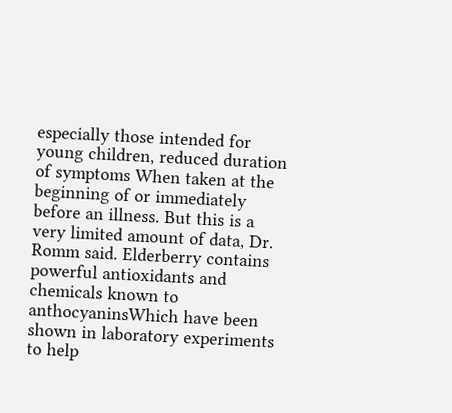especially those intended for young children, reduced duration of symptoms When taken at the beginning of or immediately before an illness. But this is a very limited amount of data, Dr. Romm said. Elderberry contains powerful antioxidants and chemicals known to anthocyaninsWhich have been shown in laboratory experiments to help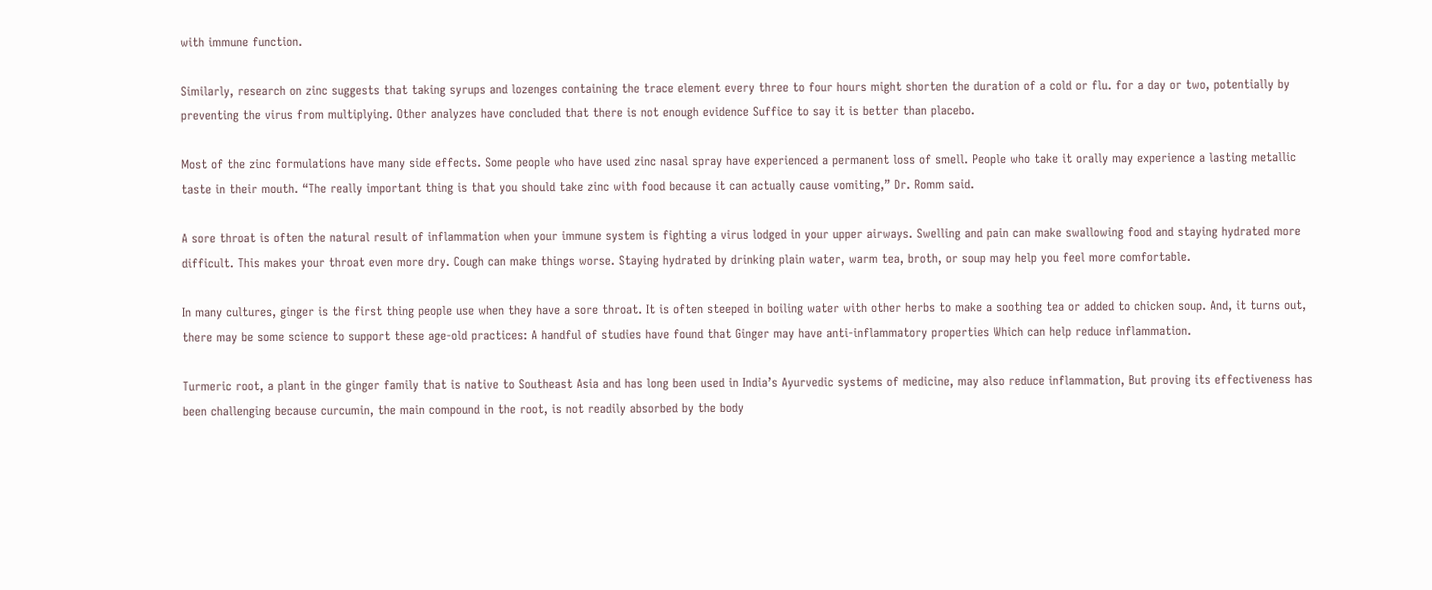with immune function.

Similarly, research on zinc suggests that taking syrups and lozenges containing the trace element every three to four hours might shorten the duration of a cold or flu. for a day or two, potentially by preventing the virus from multiplying. Other analyzes have concluded that there is not enough evidence Suffice to say it is better than placebo.

Most of the zinc formulations have many side effects. Some people who have used zinc nasal spray have experienced a permanent loss of smell. People who take it orally may experience a lasting metallic taste in their mouth. “The really important thing is that you should take zinc with food because it can actually cause vomiting,” Dr. Romm said.

A sore throat is often the natural result of inflammation when your immune system is fighting a virus lodged in your upper airways. Swelling and pain can make swallowing food and staying hydrated more difficult. This makes your throat even more dry. Cough can make things worse. Staying hydrated by drinking plain water, warm tea, broth, or soup may help you feel more comfortable.

In many cultures, ginger is the first thing people use when they have a sore throat. It is often steeped in boiling water with other herbs to make a soothing tea or added to chicken soup. And, it turns out, there may be some science to support these age-old practices: A handful of studies have found that Ginger may have anti-inflammatory properties Which can help reduce inflammation.

Turmeric root, a plant in the ginger family that is native to Southeast Asia and has long been used in India’s Ayurvedic systems of medicine, may also reduce inflammation, But proving its effectiveness has been challenging because curcumin, the main compound in the root, is not readily absorbed by the body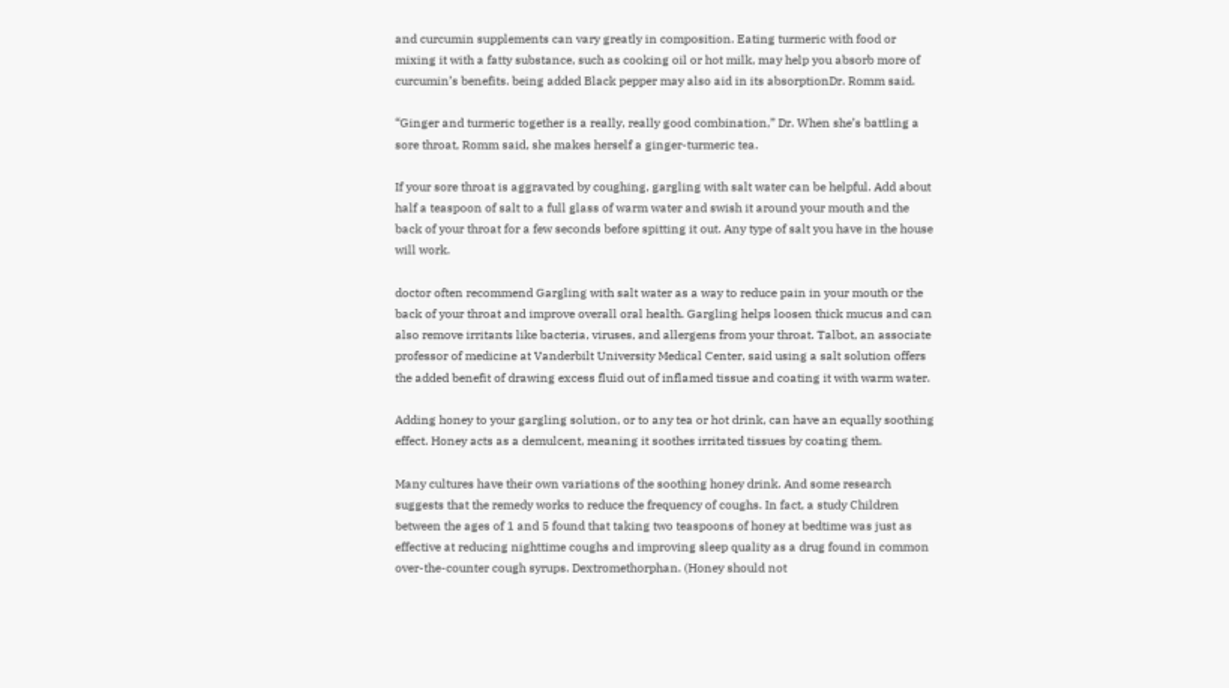and curcumin supplements can vary greatly in composition. Eating turmeric with food or mixing it with a fatty substance, such as cooking oil or hot milk, may help you absorb more of curcumin’s benefits. being added Black pepper may also aid in its absorptionDr. Romm said.

“Ginger and turmeric together is a really, really good combination,” Dr. When she’s battling a sore throat, Romm said, she makes herself a ginger-turmeric tea.

If your sore throat is aggravated by coughing, gargling with salt water can be helpful. Add about half a teaspoon of salt to a full glass of warm water and swish it around your mouth and the back of your throat for a few seconds before spitting it out. Any type of salt you have in the house will work.

doctor often recommend Gargling with salt water as a way to reduce pain in your mouth or the back of your throat and improve overall oral health. Gargling helps loosen thick mucus and can also remove irritants like bacteria, viruses, and allergens from your throat. Talbot, an associate professor of medicine at Vanderbilt University Medical Center, said using a salt solution offers the added benefit of drawing excess fluid out of inflamed tissue and coating it with warm water.

Adding honey to your gargling solution, or to any tea or hot drink, can have an equally soothing effect. Honey acts as a demulcent, meaning it soothes irritated tissues by coating them.

Many cultures have their own variations of the soothing honey drink. And some research suggests that the remedy works to reduce the frequency of coughs. In fact, a study Children between the ages of 1 and 5 found that taking two teaspoons of honey at bedtime was just as effective at reducing nighttime coughs and improving sleep quality as a drug found in common over-the-counter cough syrups. Dextromethorphan. (Honey should not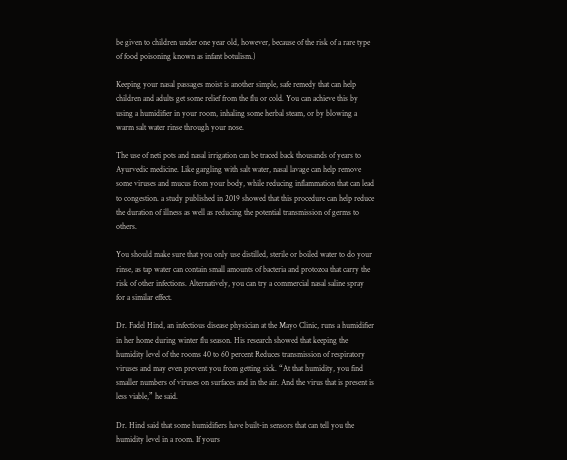be given to children under one year old, however, because of the risk of a rare type of food poisoning known as infant botulism.)

Keeping your nasal passages moist is another simple, safe remedy that can help children and adults get some relief from the flu or cold. You can achieve this by using a humidifier in your room, inhaling some herbal steam, or by blowing a warm salt water rinse through your nose.

The use of neti pots and nasal irrigation can be traced back thousands of years to Ayurvedic medicine. Like gargling with salt water, nasal lavage can help remove some viruses and mucus from your body, while reducing inflammation that can lead to congestion. a study published in 2019 showed that this procedure can help reduce the duration of illness as well as reducing the potential transmission of germs to others.

You should make sure that you only use distilled, sterile or boiled water to do your rinse, as tap water can contain small amounts of bacteria and protozoa that carry the risk of other infections. Alternatively, you can try a commercial nasal saline spray for a similar effect.

Dr. Fadel Hind, an infectious disease physician at the Mayo Clinic, runs a humidifier in her home during winter flu season. His research showed that keeping the humidity level of the rooms 40 to 60 percent Reduces transmission of respiratory viruses and may even prevent you from getting sick. “At that humidity, you find smaller numbers of viruses on surfaces and in the air. And the virus that is present is less viable,” he said.

Dr. Hind said that some humidifiers have built-in sensors that can tell you the humidity level in a room. If yours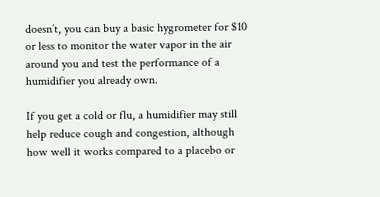doesn’t, you can buy a basic hygrometer for $10 or less to monitor the water vapor in the air around you and test the performance of a humidifier you already own.

If you get a cold or flu, a humidifier may still help reduce cough and congestion, although how well it works compared to a placebo or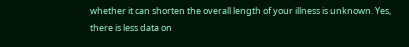whether it can shorten the overall length of your illness is unknown. Yes, there is less data on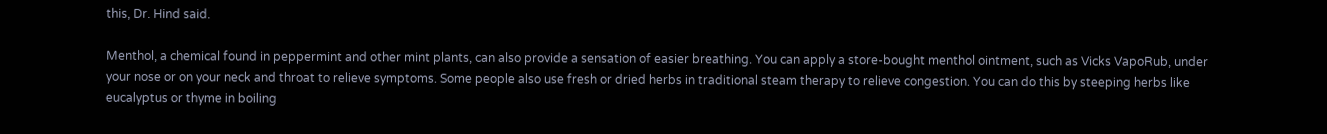this, Dr. Hind said.

Menthol, a chemical found in peppermint and other mint plants, can also provide a sensation of easier breathing. You can apply a store-bought menthol ointment, such as Vicks VapoRub, under your nose or on your neck and throat to relieve symptoms. Some people also use fresh or dried herbs in traditional steam therapy to relieve congestion. You can do this by steeping herbs like eucalyptus or thyme in boiling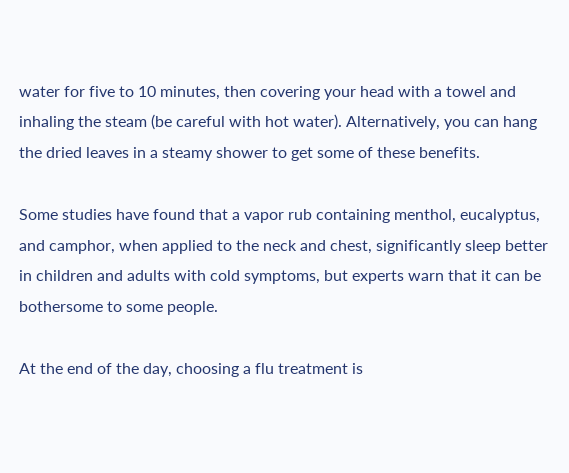water for five to 10 minutes, then covering your head with a towel and inhaling the steam (be careful with hot water). Alternatively, you can hang the dried leaves in a steamy shower to get some of these benefits.

Some studies have found that a vapor rub containing menthol, eucalyptus, and camphor, when applied to the neck and chest, significantly sleep better in children and adults with cold symptoms, but experts warn that it can be bothersome to some people.

At the end of the day, choosing a flu treatment is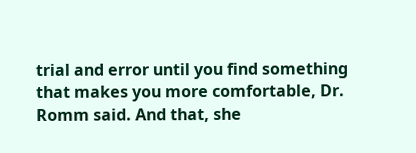trial and error until you find something that makes you more comfortable, Dr. Romm said. And that, she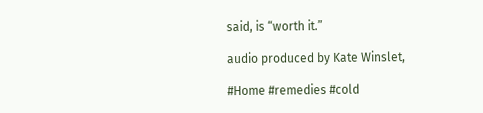said, is “worth it.”

audio produced by Kate Winslet,

#Home #remedies #cold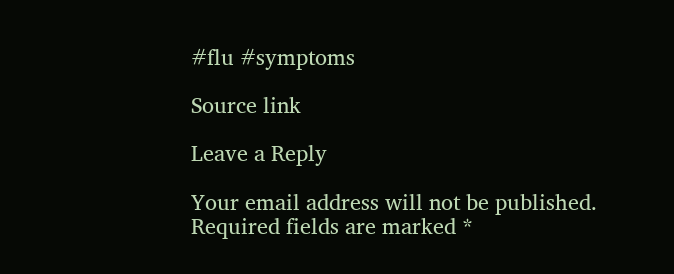#flu #symptoms

Source link

Leave a Reply

Your email address will not be published. Required fields are marked *